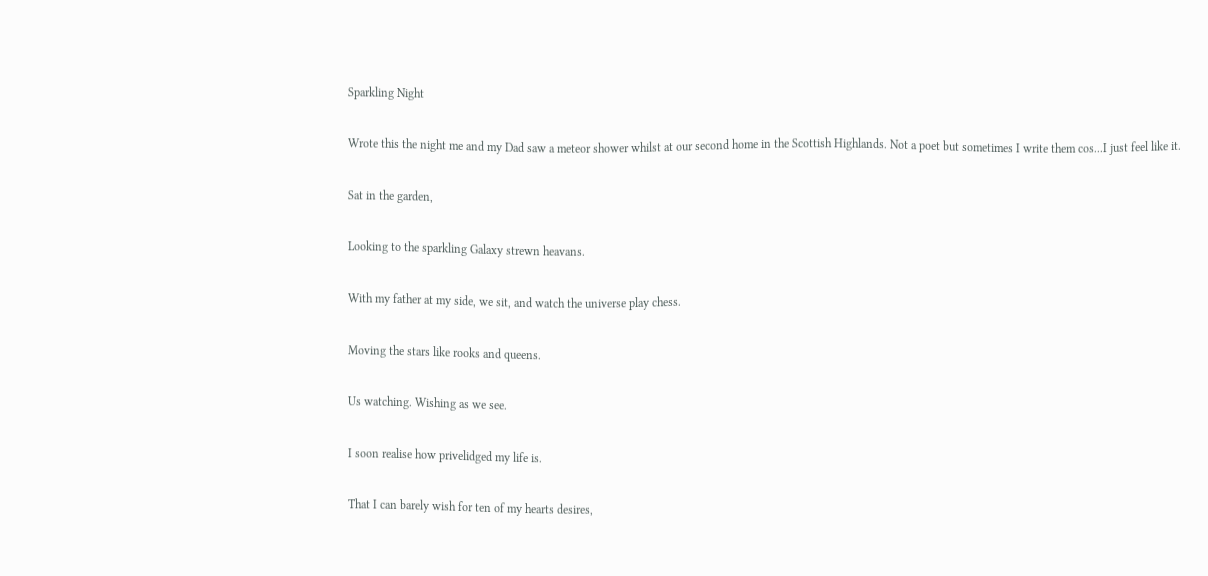Sparkling Night

Wrote this the night me and my Dad saw a meteor shower whilst at our second home in the Scottish Highlands. Not a poet but sometimes I write them cos...I just feel like it.

Sat in the garden,

Looking to the sparkling Galaxy strewn heavans.

With my father at my side, we sit, and watch the universe play chess.

Moving the stars like rooks and queens.

Us watching. Wishing as we see.

I soon realise how privelidged my life is.

That I can barely wish for ten of my hearts desires,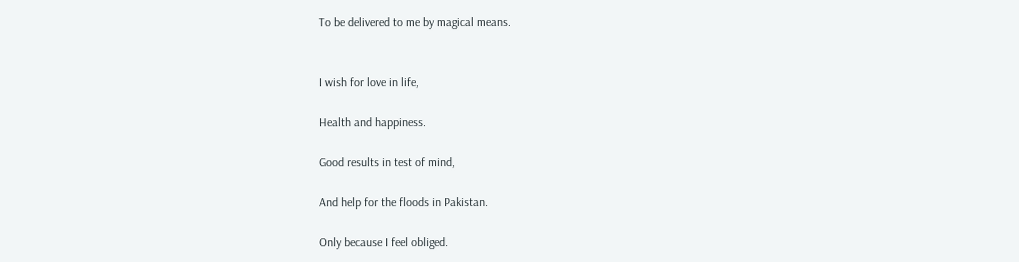To be delivered to me by magical means.


I wish for love in life,

Health and happiness.

Good results in test of mind,

And help for the floods in Pakistan.

Only because I feel obliged.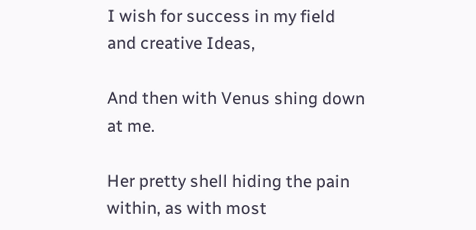I wish for success in my field and creative Ideas,

And then with Venus shing down at me.

Her pretty shell hiding the pain within, as with most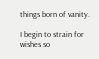things born of vanity.

I begin to strain for wishes so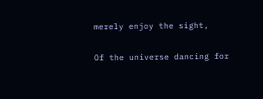merely enjoy the sight,

Of the universe dancing for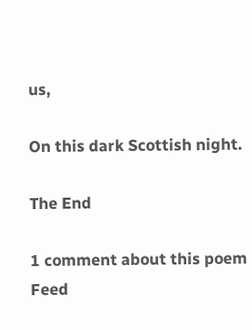us,

On this dark Scottish night.

The End

1 comment about this poem Feed